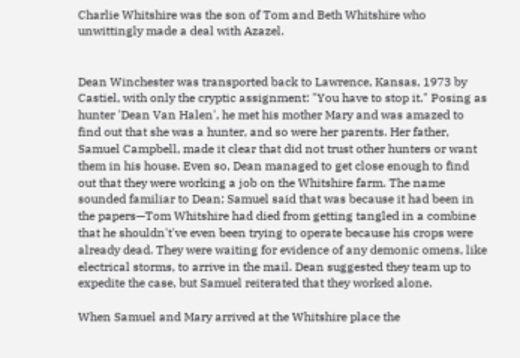Charlie Whitshire was the son of Tom and Beth Whitshire who unwittingly made a deal with Azazel.


Dean Winchester was transported back to Lawrence, Kansas, 1973 by Castiel, with only the cryptic assignment: "You have to stop it." Posing as hunter 'Dean Van Halen', he met his mother Mary and was amazed to find out that she was a hunter, and so were her parents. Her father, Samuel Campbell, made it clear that did not trust other hunters or want them in his house. Even so, Dean managed to get close enough to find out that they were working a job on the Whitshire farm. The name sounded familiar to Dean; Samuel said that was because it had been in the papers—Tom Whitshire had died from getting tangled in a combine that he shouldn't've even been trying to operate because his crops were already dead. They were waiting for evidence of any demonic omens, like electrical storms, to arrive in the mail. Dean suggested they team up to expedite the case, but Samuel reiterated that they worked alone.

When Samuel and Mary arrived at the Whitshire place the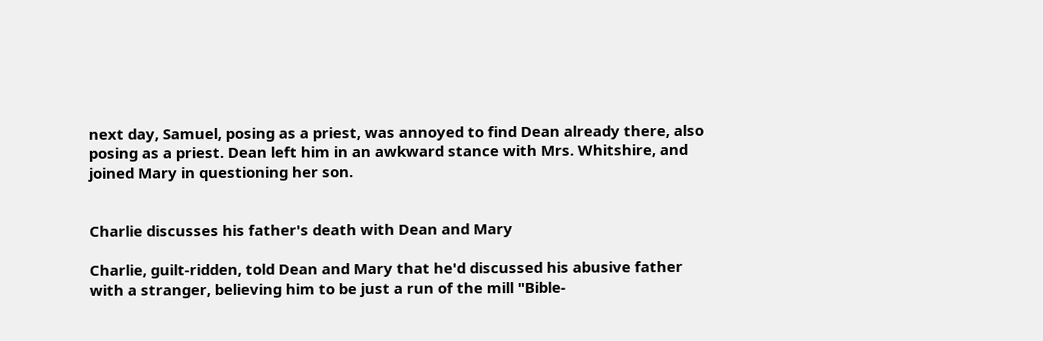next day, Samuel, posing as a priest, was annoyed to find Dean already there, also posing as a priest. Dean left him in an awkward stance with Mrs. Whitshire, and joined Mary in questioning her son.


Charlie discusses his father's death with Dean and Mary

Charlie, guilt-ridden, told Dean and Mary that he'd discussed his abusive father with a stranger, believing him to be just a run of the mill "Bible-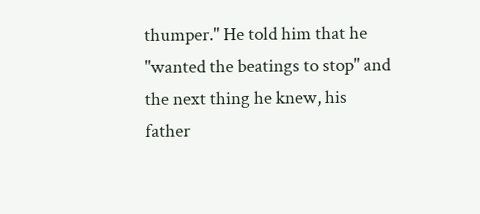thumper." He told him that he "wanted the beatings to stop" and the next thing he knew, his father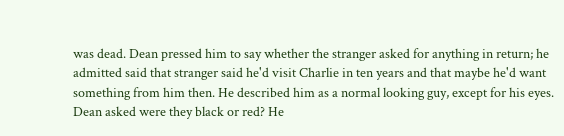was dead. Dean pressed him to say whether the stranger asked for anything in return; he admitted said that stranger said he'd visit Charlie in ten years and that maybe he'd want something from him then. He described him as a normal looking guy, except for his eyes. Dean asked were they black or red? He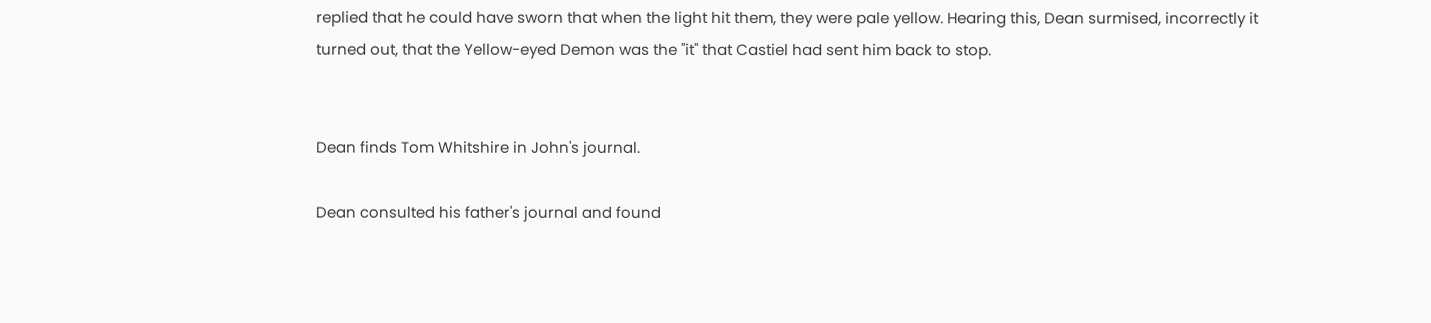replied that he could have sworn that when the light hit them, they were pale yellow. Hearing this, Dean surmised, incorrectly it turned out, that the Yellow-eyed Demon was the "it" that Castiel had sent him back to stop.


Dean finds Tom Whitshire in John's journal.

Dean consulted his father's journal and found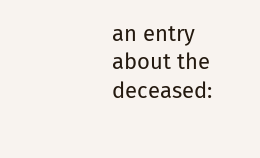an entry about the deceased: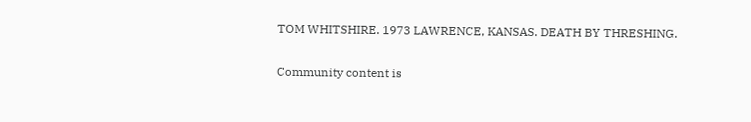TOM WHITSHIRE. 1973 LAWRENCE, KANSAS. DEATH BY THRESHING.


Community content is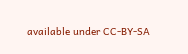available under CC-BY-SA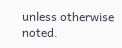unless otherwise noted.